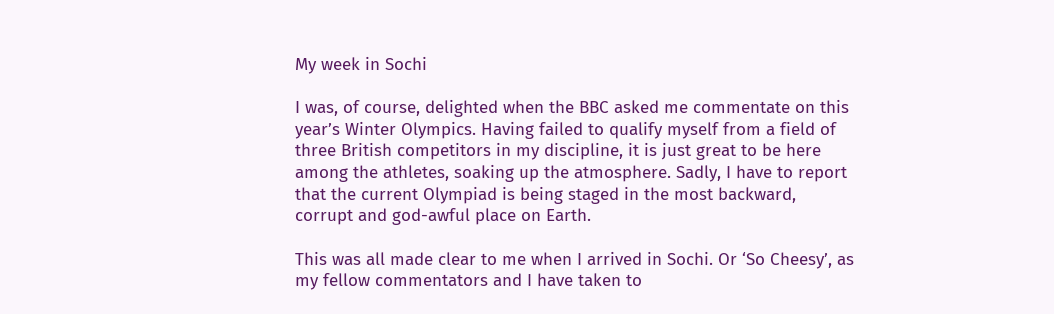My week in Sochi

I was, of course, delighted when the BBC asked me commentate on this year’s Winter Olympics. Having failed to qualify myself from a field of three British competitors in my discipline, it is just great to be here among the athletes, soaking up the atmosphere. Sadly, I have to report that the current Olympiad is being staged in the most backward, corrupt and god-awful place on Earth.

This was all made clear to me when I arrived in Sochi. Or ‘So Cheesy’, as my fellow commentators and I have taken to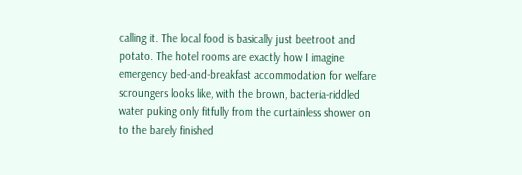calling it. The local food is basically just beetroot and potato. The hotel rooms are exactly how I imagine emergency bed-and-breakfast accommodation for welfare scroungers looks like, with the brown, bacteria-riddled water puking only fitfully from the curtainless shower on to the barely finished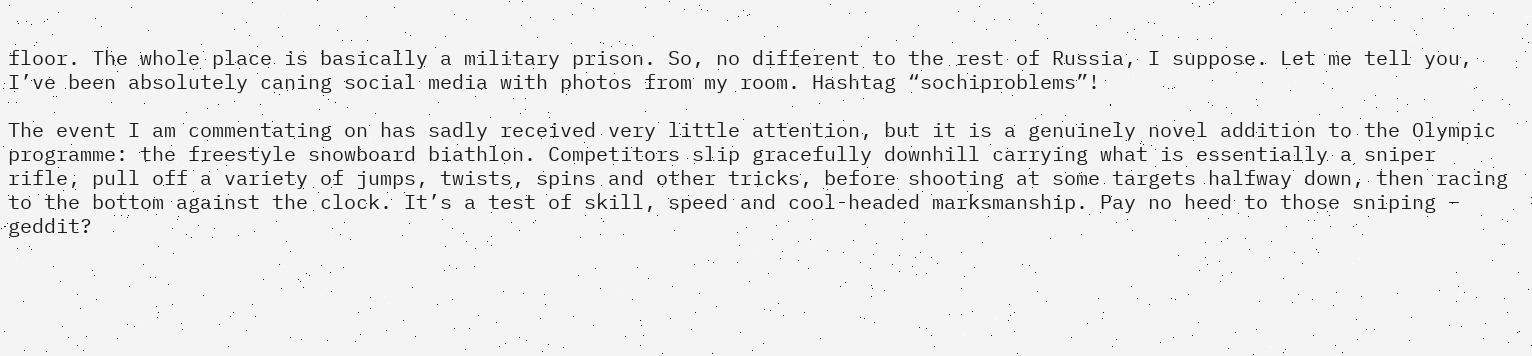floor. The whole place is basically a military prison. So, no different to the rest of Russia, I suppose. Let me tell you, I’ve been absolutely caning social media with photos from my room. Hashtag “sochiproblems”!

The event I am commentating on has sadly received very little attention, but it is a genuinely novel addition to the Olympic programme: the freestyle snowboard biathlon. Competitors slip gracefully downhill carrying what is essentially a sniper rifle, pull off a variety of jumps, twists, spins and other tricks, before shooting at some targets halfway down, then racing to the bottom against the clock. It’s a test of skill, speed and cool-headed marksmanship. Pay no heed to those sniping – geddit?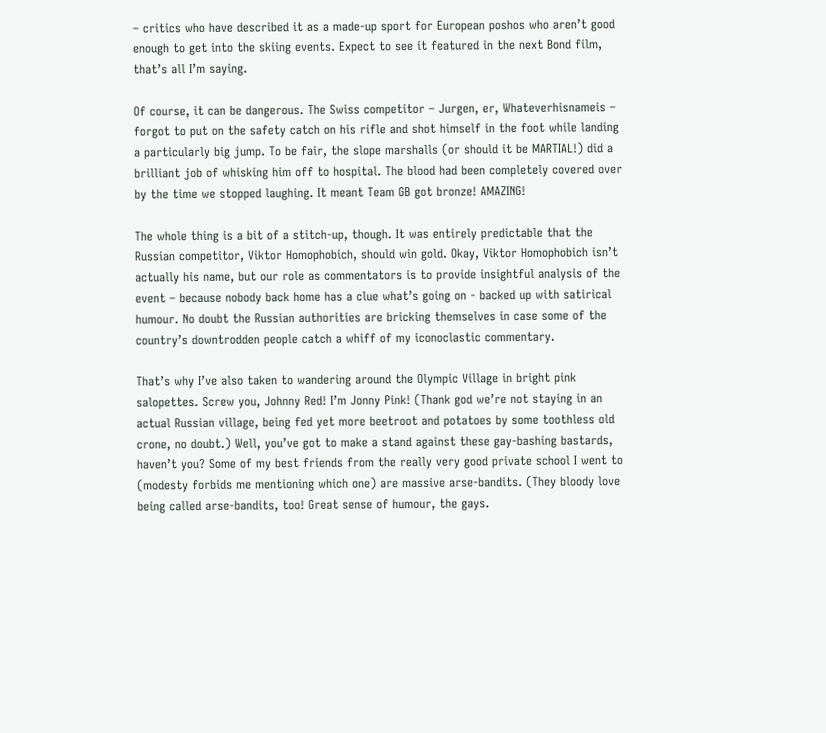– critics who have described it as a made-up sport for European poshos who aren’t good enough to get into the skiing events. Expect to see it featured in the next Bond film, that’s all I’m saying.

Of course, it can be dangerous. The Swiss competitor – Jurgen, er, Whateverhisnameis – forgot to put on the safety catch on his rifle and shot himself in the foot while landing a particularly big jump. To be fair, the slope marshalls (or should it be MARTIAL!) did a brilliant job of whisking him off to hospital. The blood had been completely covered over by the time we stopped laughing. It meant Team GB got bronze! AMAZING!

The whole thing is a bit of a stitch-up, though. It was entirely predictable that the Russian competitor, Viktor Homophobich, should win gold. Okay, Viktor Homophobich isn’t actually his name, but our role as commentators is to provide insightful analysis of the event – because nobody back home has a clue what’s going on - backed up with satirical humour. No doubt the Russian authorities are bricking themselves in case some of the country’s downtrodden people catch a whiff of my iconoclastic commentary.

That’s why I’ve also taken to wandering around the Olympic Village in bright pink salopettes. Screw you, Johnny Red! I’m Jonny Pink! (Thank god we’re not staying in an actual Russian village, being fed yet more beetroot and potatoes by some toothless old crone, no doubt.) Well, you’ve got to make a stand against these gay-bashing bastards, haven’t you? Some of my best friends from the really very good private school I went to (modesty forbids me mentioning which one) are massive arse-bandits. (They bloody love being called arse-bandits, too! Great sense of humour, the gays.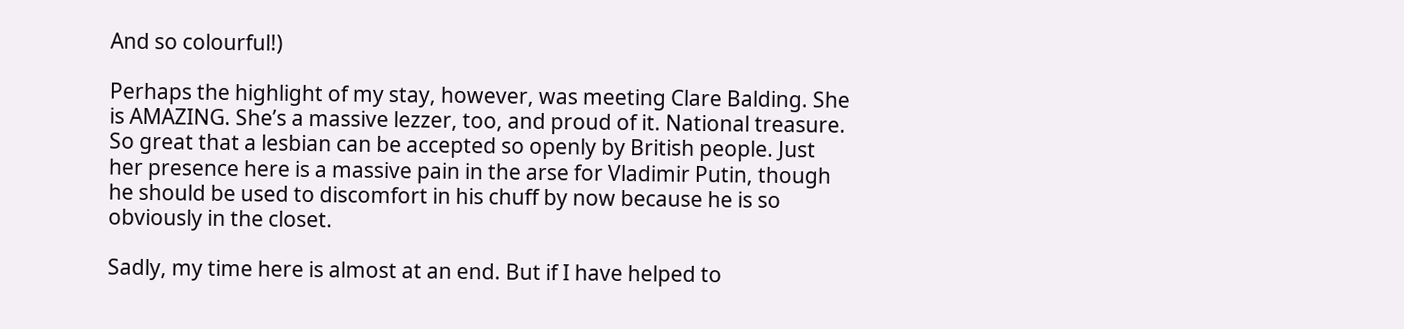And so colourful!)

Perhaps the highlight of my stay, however, was meeting Clare Balding. She is AMAZING. She’s a massive lezzer, too, and proud of it. National treasure. So great that a lesbian can be accepted so openly by British people. Just her presence here is a massive pain in the arse for Vladimir Putin, though he should be used to discomfort in his chuff by now because he is so obviously in the closet.

Sadly, my time here is almost at an end. But if I have helped to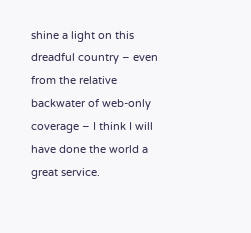shine a light on this dreadful country – even from the relative backwater of web-only coverage – I think I will have done the world a great service.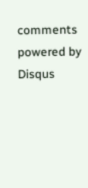comments powered by Disqus